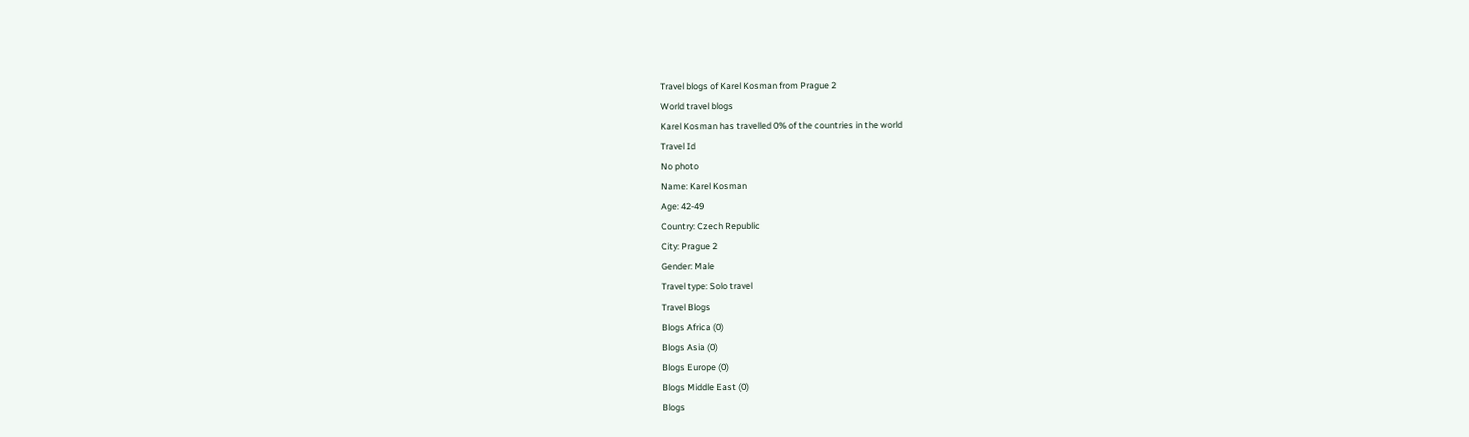Travel blogs of Karel Kosman from Prague 2
World travel blogs
Karel Kosman has travelled 0% of the countries in the world
Travel Id
No photo
Name: Karel Kosman
Age: 42-49
Country: Czech Republic
City: Prague 2
Gender: Male
Travel type: Solo travel
Travel Blogs
Blogs Africa (0)
Blogs Asia (0)
Blogs Europe (0)
Blogs Middle East (0)
Blogs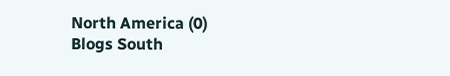North America (0)
Blogs South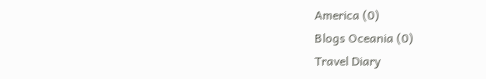America (0)
Blogs Oceania (0)
Travel Diary